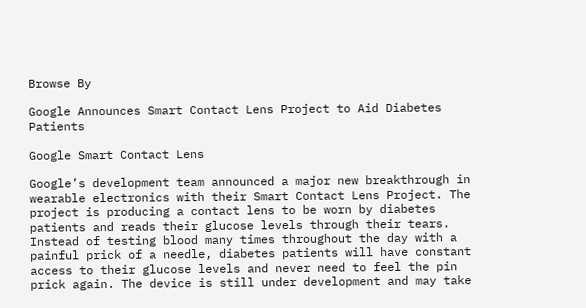Browse By

Google Announces Smart Contact Lens Project to Aid Diabetes Patients

Google Smart Contact Lens

Google’s development team announced a major new breakthrough in wearable electronics with their Smart Contact Lens Project. The project is producing a contact lens to be worn by diabetes patients and reads their glucose levels through their tears. Instead of testing blood many times throughout the day with a painful prick of a needle, diabetes patients will have constant access to their glucose levels and never need to feel the pin prick again. The device is still under development and may take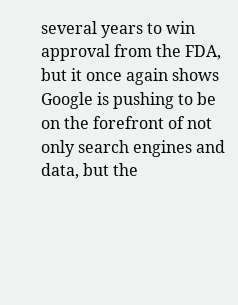several years to win approval from the FDA, but it once again shows Google is pushing to be on the forefront of not only search engines and data, but the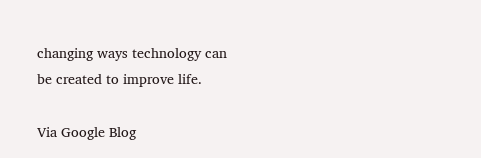changing ways technology can be created to improve life.

Via Google Blog